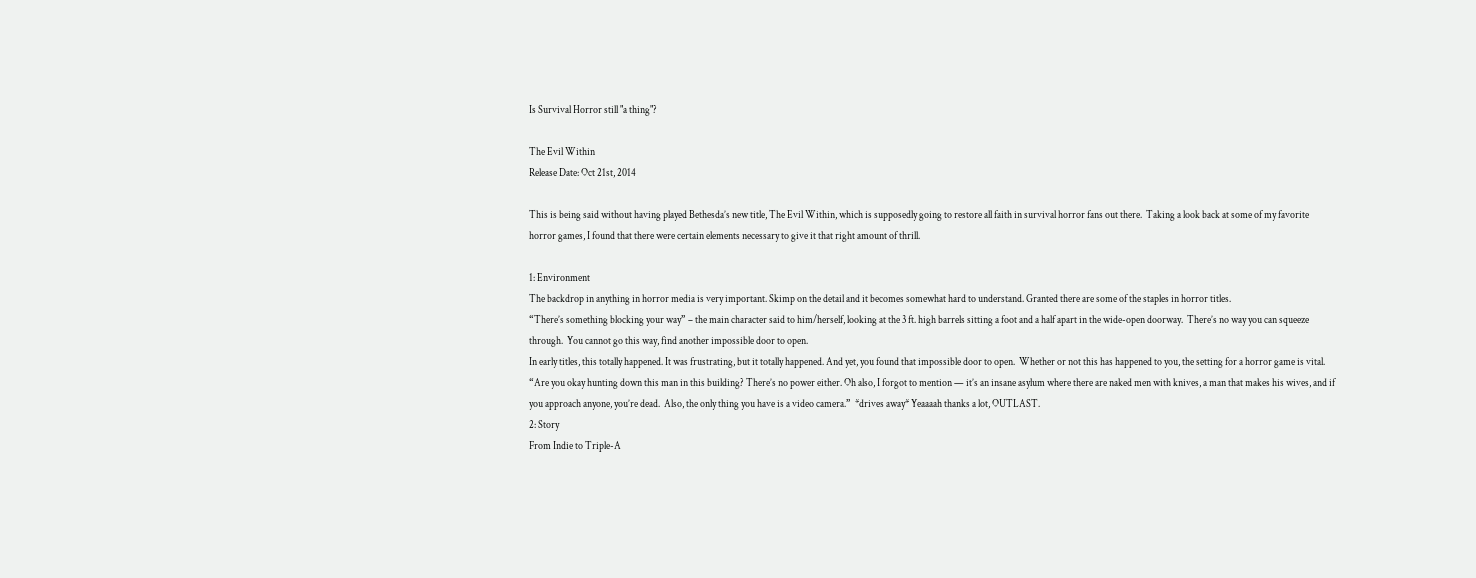Is Survival Horror still "a thing"?

The Evil Within
Release Date: Oct 21st, 2014

This is being said without having played Bethesda’s new title, The Evil Within, which is supposedly going to restore all faith in survival horror fans out there.  Taking a look back at some of my favorite horror games, I found that there were certain elements necessary to give it that right amount of thrill.

1: Environment
The backdrop in anything in horror media is very important. Skimp on the detail and it becomes somewhat hard to understand. Granted there are some of the staples in horror titles.
“There’s something blocking your way” – the main character said to him/herself, looking at the 3 ft. high barrels sitting a foot and a half apart in the wide-open doorway.  There’s no way you can squeeze through.  You cannot go this way, find another impossible door to open.
In early titles, this totally happened. It was frustrating, but it totally happened. And yet, you found that impossible door to open.  Whether or not this has happened to you, the setting for a horror game is vital.  “Are you okay hunting down this man in this building? There’s no power either. Oh also, I forgot to mention — it’s an insane asylum where there are naked men with knives, a man that makes his wives, and if you approach anyone, you’re dead.  Also, the only thing you have is a video camera.”  *drives away* Yeaaaah thanks a lot, OUTLAST.
2: Story
From Indie to Triple-A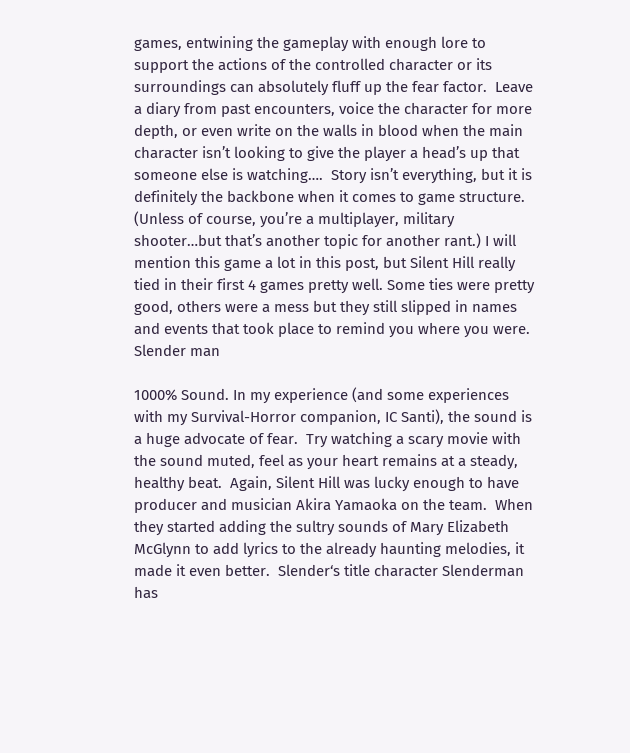games, entwining the gameplay with enough lore to support the actions of the controlled character or its surroundings can absolutely fluff up the fear factor.  Leave a diary from past encounters, voice the character for more depth, or even write on the walls in blood when the main character isn’t looking to give the player a head’s up that someone else is watching….  Story isn’t everything, but it is definitely the backbone when it comes to game structure.  (Unless of course, you’re a multiplayer, military shooter…but that’s another topic for another rant.) I will mention this game a lot in this post, but Silent Hill really tied in their first 4 games pretty well. Some ties were pretty good, others were a mess but they still slipped in names and events that took place to remind you where you were.
Slender man

1000% Sound. In my experience (and some experiences with my Survival-Horror companion, IC Santi), the sound is a huge advocate of fear.  Try watching a scary movie with the sound muted, feel as your heart remains at a steady, healthy beat.  Again, Silent Hill was lucky enough to have producer and musician Akira Yamaoka on the team.  When they started adding the sultry sounds of Mary Elizabeth McGlynn to add lyrics to the already haunting melodies, it made it even better.  Slender‘s title character Slenderman has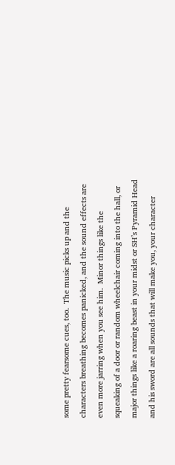some pretty fearsome cues, too.  The music picks up and the characters breathing becomes panicked, and the sound effects are even more jarring when you see him.  Minor things like the squeaking of a door or random wheelchair coming into the hall, or major things like a roaring beast in your midst or SH’s Pyramid Head and his sword are all sounds that will make you, your character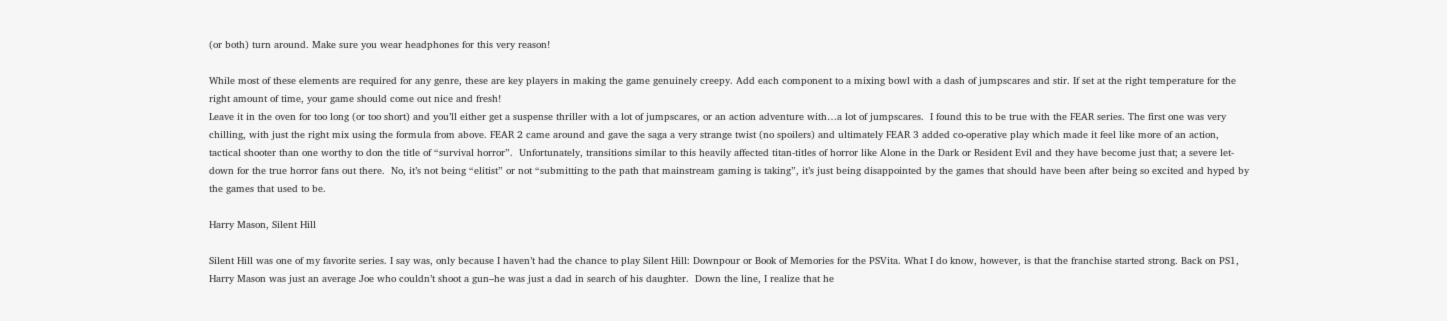(or both) turn around. Make sure you wear headphones for this very reason!

While most of these elements are required for any genre, these are key players in making the game genuinely creepy. Add each component to a mixing bowl with a dash of jumpscares and stir. If set at the right temperature for the right amount of time, your game should come out nice and fresh!
Leave it in the oven for too long (or too short) and you’ll either get a suspense thriller with a lot of jumpscares, or an action adventure with…a lot of jumpscares.  I found this to be true with the FEAR series. The first one was very chilling, with just the right mix using the formula from above. FEAR 2 came around and gave the saga a very strange twist (no spoilers) and ultimately FEAR 3 added co-operative play which made it feel like more of an action, tactical shooter than one worthy to don the title of “survival horror”.  Unfortunately, transitions similar to this heavily affected titan-titles of horror like Alone in the Dark or Resident Evil and they have become just that; a severe let-down for the true horror fans out there.  No, it’s not being “elitist” or not “submitting to the path that mainstream gaming is taking”, it’s just being disappointed by the games that should have been after being so excited and hyped by the games that used to be.

Harry Mason, Silent Hill

Silent Hill was one of my favorite series. I say was, only because I haven’t had the chance to play Silent Hill: Downpour or Book of Memories for the PSVita. What I do know, however, is that the franchise started strong. Back on PS1, Harry Mason was just an average Joe who couldn’t shoot a gun–he was just a dad in search of his daughter.  Down the line, I realize that he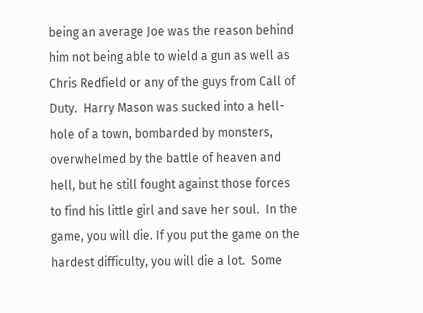being an average Joe was the reason behind him not being able to wield a gun as well as Chris Redfield or any of the guys from Call of Duty.  Harry Mason was sucked into a hell-hole of a town, bombarded by monsters, overwhelmed by the battle of heaven and hell, but he still fought against those forces to find his little girl and save her soul.  In the game, you will die. If you put the game on the hardest difficulty, you will die a lot.  Some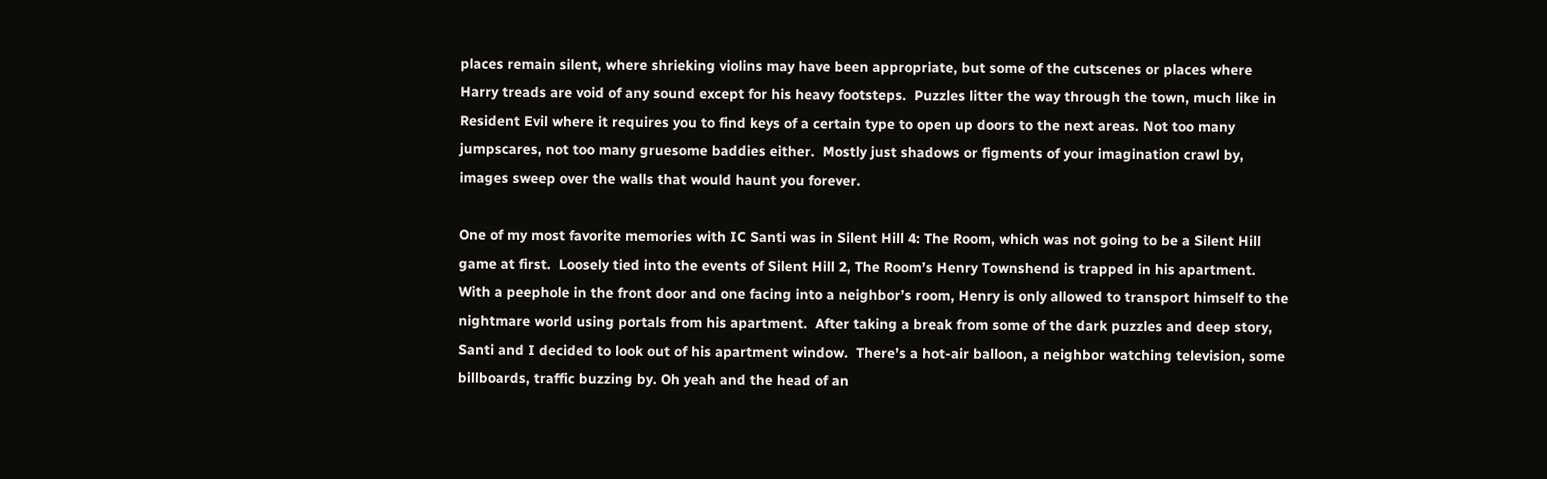places remain silent, where shrieking violins may have been appropriate, but some of the cutscenes or places where Harry treads are void of any sound except for his heavy footsteps.  Puzzles litter the way through the town, much like in Resident Evil where it requires you to find keys of a certain type to open up doors to the next areas. Not too many jumpscares, not too many gruesome baddies either.  Mostly just shadows or figments of your imagination crawl by, images sweep over the walls that would haunt you forever.

One of my most favorite memories with IC Santi was in Silent Hill 4: The Room, which was not going to be a Silent Hill game at first.  Loosely tied into the events of Silent Hill 2, The Room’s Henry Townshend is trapped in his apartment.  With a peephole in the front door and one facing into a neighbor’s room, Henry is only allowed to transport himself to the nightmare world using portals from his apartment.  After taking a break from some of the dark puzzles and deep story, Santi and I decided to look out of his apartment window.  There’s a hot-air balloon, a neighbor watching television, some billboards, traffic buzzing by. Oh yeah and the head of an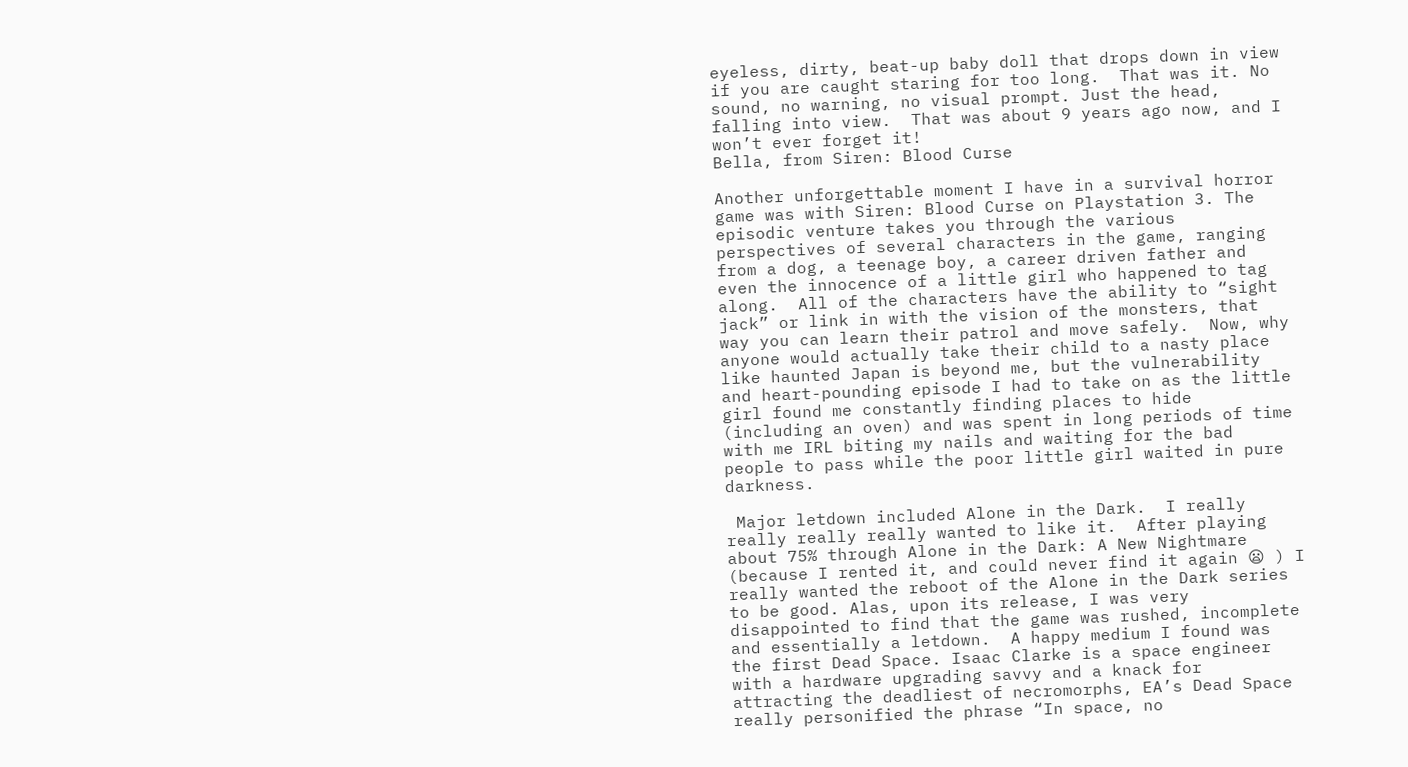eyeless, dirty, beat-up baby doll that drops down in view if you are caught staring for too long.  That was it. No sound, no warning, no visual prompt. Just the head, falling into view.  That was about 9 years ago now, and I won’t ever forget it!
Bella, from Siren: Blood Curse

Another unforgettable moment I have in a survival horror game was with Siren: Blood Curse on Playstation 3. The episodic venture takes you through the various perspectives of several characters in the game, ranging from a dog, a teenage boy, a career driven father and even the innocence of a little girl who happened to tag along.  All of the characters have the ability to “sight jack” or link in with the vision of the monsters, that way you can learn their patrol and move safely.  Now, why anyone would actually take their child to a nasty place like haunted Japan is beyond me, but the vulnerability and heart-pounding episode I had to take on as the little girl found me constantly finding places to hide (including an oven) and was spent in long periods of time with me IRL biting my nails and waiting for the bad people to pass while the poor little girl waited in pure darkness.

 Major letdown included Alone in the Dark.  I really really really really wanted to like it.  After playing about 75% through Alone in the Dark: A New Nightmare (because I rented it, and could never find it again 😦 ) I really wanted the reboot of the Alone in the Dark series to be good. Alas, upon its release, I was very disappointed to find that the game was rushed, incomplete and essentially a letdown.  A happy medium I found was the first Dead Space. Isaac Clarke is a space engineer with a hardware upgrading savvy and a knack for attracting the deadliest of necromorphs, EA’s Dead Space really personified the phrase “In space, no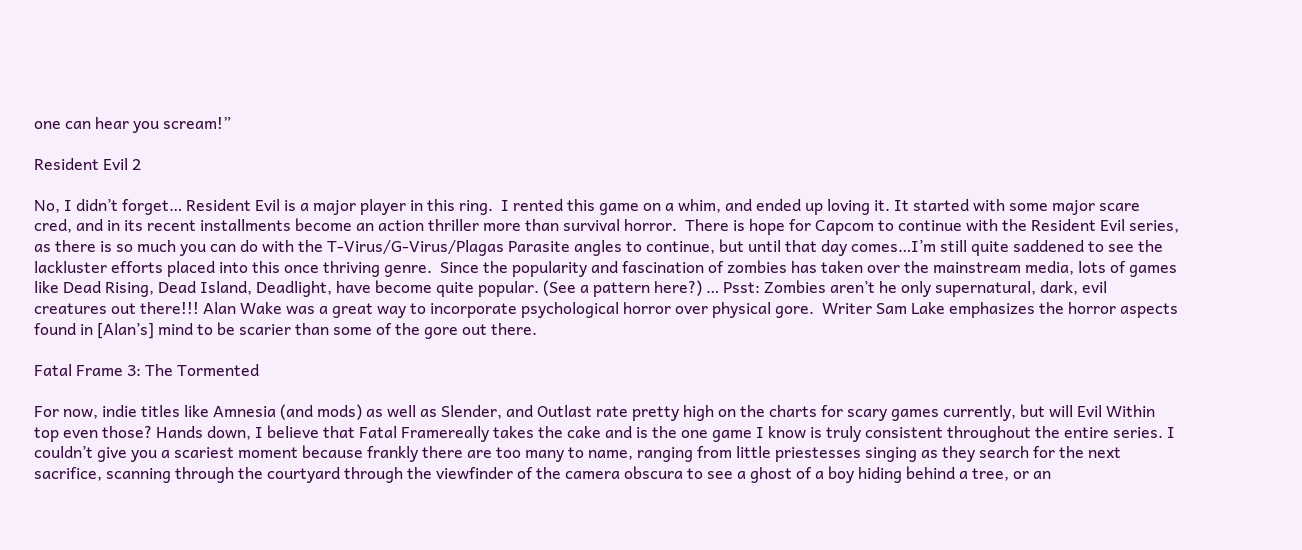one can hear you scream!”

Resident Evil 2

No, I didn’t forget… Resident Evil is a major player in this ring.  I rented this game on a whim, and ended up loving it. It started with some major scare cred, and in its recent installments become an action thriller more than survival horror.  There is hope for Capcom to continue with the Resident Evil series, as there is so much you can do with the T-Virus/G-Virus/Plagas Parasite angles to continue, but until that day comes…I’m still quite saddened to see the lackluster efforts placed into this once thriving genre.  Since the popularity and fascination of zombies has taken over the mainstream media, lots of games like Dead Rising, Dead Island, Deadlight, have become quite popular. (See a pattern here?) … Psst: Zombies aren’t he only supernatural, dark, evil creatures out there!!! Alan Wake was a great way to incorporate psychological horror over physical gore.  Writer Sam Lake emphasizes the horror aspects found in [Alan’s] mind to be scarier than some of the gore out there.

Fatal Frame 3: The Tormented

For now, indie titles like Amnesia (and mods) as well as Slender, and Outlast rate pretty high on the charts for scary games currently, but will Evil Within top even those? Hands down, I believe that Fatal Framereally takes the cake and is the one game I know is truly consistent throughout the entire series. I couldn’t give you a scariest moment because frankly there are too many to name, ranging from little priestesses singing as they search for the next sacrifice, scanning through the courtyard through the viewfinder of the camera obscura to see a ghost of a boy hiding behind a tree, or an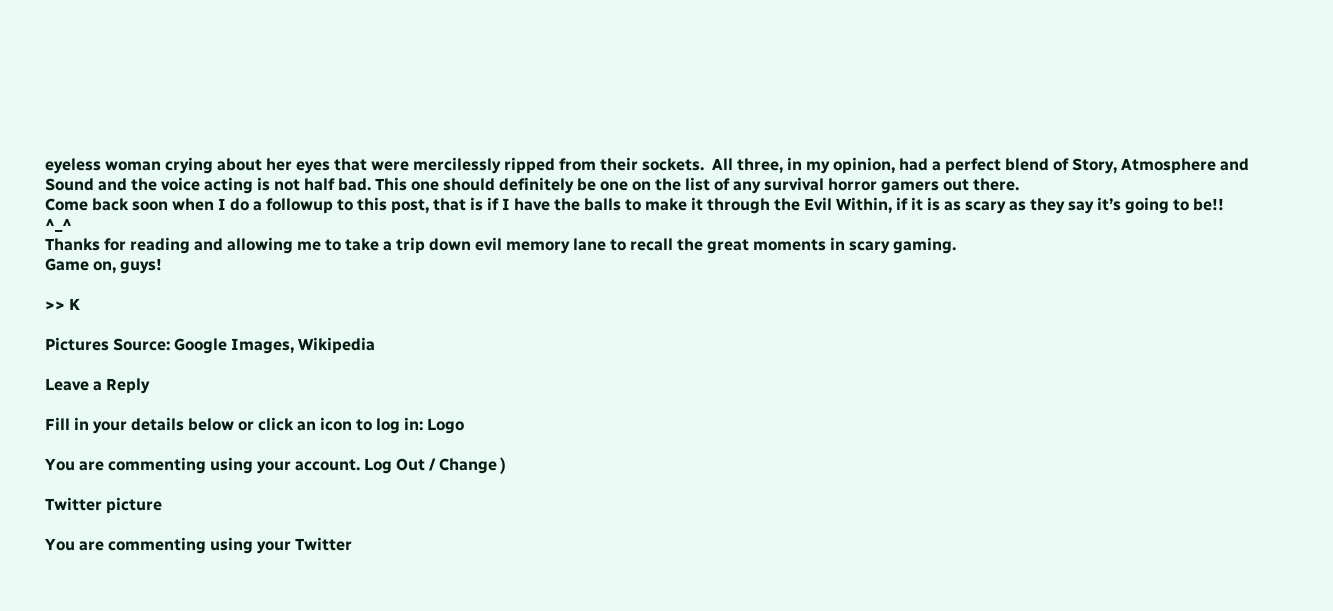eyeless woman crying about her eyes that were mercilessly ripped from their sockets.  All three, in my opinion, had a perfect blend of Story, Atmosphere and Sound and the voice acting is not half bad. This one should definitely be one on the list of any survival horror gamers out there.
Come back soon when I do a followup to this post, that is if I have the balls to make it through the Evil Within, if it is as scary as they say it’s going to be!! ^_^
Thanks for reading and allowing me to take a trip down evil memory lane to recall the great moments in scary gaming.
Game on, guys!

>> K

Pictures Source: Google Images, Wikipedia

Leave a Reply

Fill in your details below or click an icon to log in: Logo

You are commenting using your account. Log Out / Change )

Twitter picture

You are commenting using your Twitter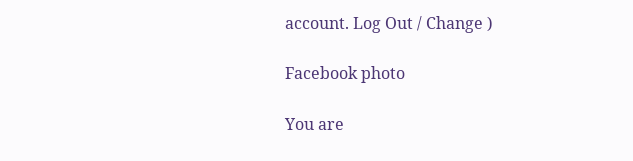account. Log Out / Change )

Facebook photo

You are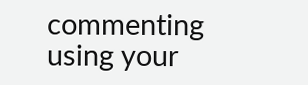commenting using your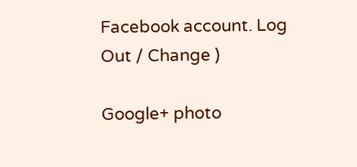Facebook account. Log Out / Change )

Google+ photo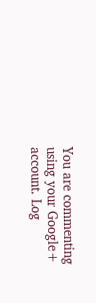You are commenting using your Google+ account. Log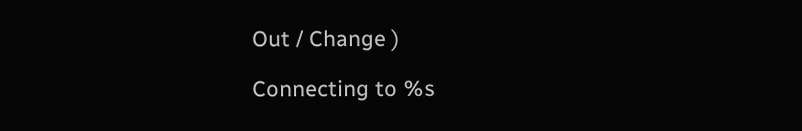Out / Change )

Connecting to %s